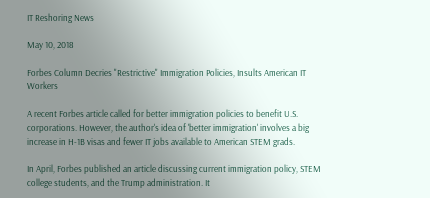IT Reshoring News

May 10, 2018

Forbes Column Decries "Restrictive" Immigration Policies, Insults American IT Workers

A recent Forbes article called for better immigration policies to benefit U.S. corporations. However, the author's idea of 'better immigration' involves a big increase in H-1B visas and fewer IT jobs available to American STEM grads.

In April, Forbes published an article discussing current immigration policy, STEM college students, and the Trump administration. It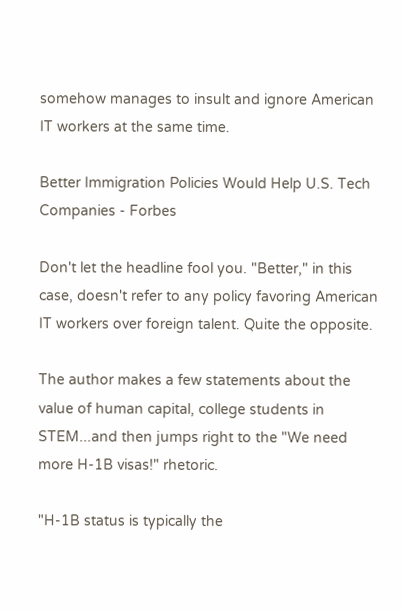somehow manages to insult and ignore American IT workers at the same time.

Better Immigration Policies Would Help U.S. Tech Companies - Forbes

Don't let the headline fool you. "Better," in this case, doesn't refer to any policy favoring American IT workers over foreign talent. Quite the opposite.

The author makes a few statements about the value of human capital, college students in STEM...and then jumps right to the "We need more H-1B visas!" rhetoric.

"H-1B status is typically the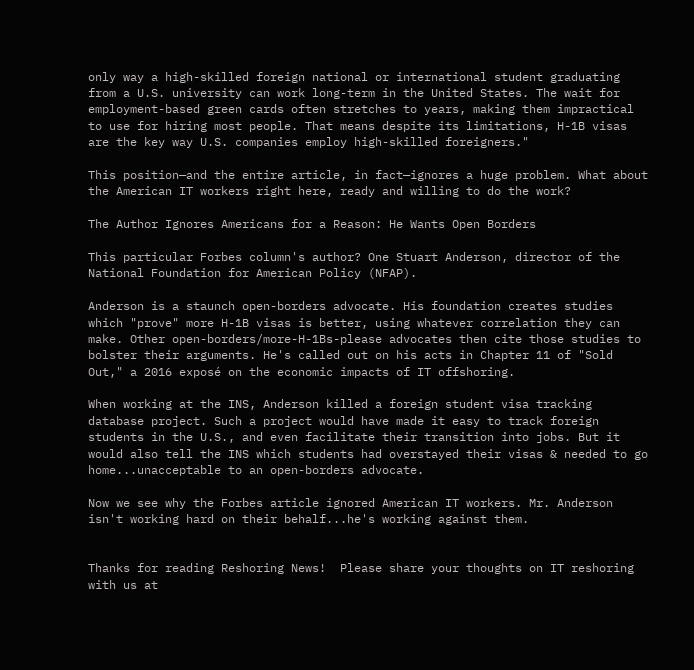only way a high-skilled foreign national or international student graduating from a U.S. university can work long-term in the United States. The wait for employment-based green cards often stretches to years, making them impractical to use for hiring most people. That means despite its limitations, H-1B visas are the key way U.S. companies employ high-skilled foreigners."

This position—and the entire article, in fact—ignores a huge problem. What about the American IT workers right here, ready and willing to do the work?

The Author Ignores Americans for a Reason: He Wants Open Borders

This particular Forbes column's author? One Stuart Anderson, director of the National Foundation for American Policy (NFAP).

Anderson is a staunch open-borders advocate. His foundation creates studies which "prove" more H-1B visas is better, using whatever correlation they can make. Other open-borders/more-H-1Bs-please advocates then cite those studies to bolster their arguments. He's called out on his acts in Chapter 11 of "Sold Out," a 2016 exposé on the economic impacts of IT offshoring.

When working at the INS, Anderson killed a foreign student visa tracking database project. Such a project would have made it easy to track foreign students in the U.S., and even facilitate their transition into jobs. But it would also tell the INS which students had overstayed their visas & needed to go home...unacceptable to an open-borders advocate.

Now we see why the Forbes article ignored American IT workers. Mr. Anderson isn't working hard on their behalf...he's working against them.


Thanks for reading Reshoring News!  Please share your thoughts on IT reshoring with us at